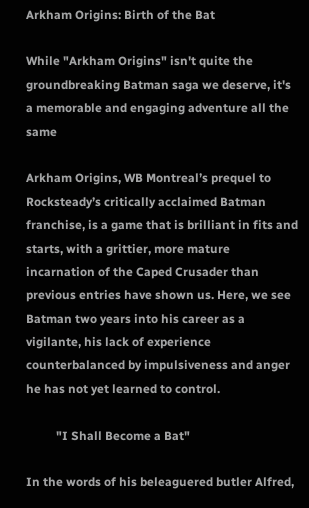Arkham Origins: Birth of the Bat

While "Arkham Origins" isn't quite the groundbreaking Batman saga we deserve, it's a memorable and engaging adventure all the same

Arkham Origins, WB Montreal’s prequel to Rocksteady’s critically acclaimed Batman franchise, is a game that is brilliant in fits and starts, with a grittier, more mature incarnation of the Caped Crusader than previous entries have shown us. Here, we see Batman two years into his career as a vigilante, his lack of experience counterbalanced by impulsiveness and anger he has not yet learned to control.

          "I Shall Become a Bat"

In the words of his beleaguered butler Alfred,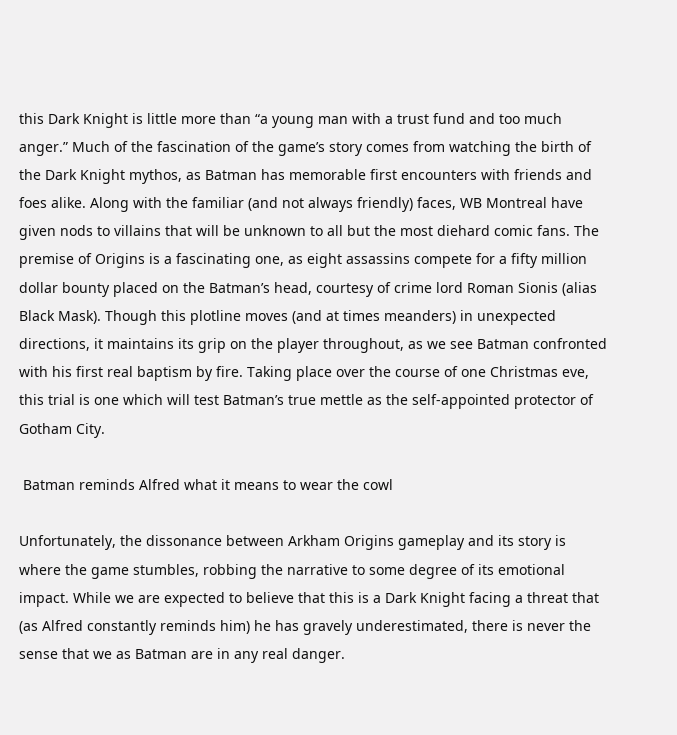this Dark Knight is little more than “a young man with a trust fund and too much anger.” Much of the fascination of the game’s story comes from watching the birth of the Dark Knight mythos, as Batman has memorable first encounters with friends and foes alike. Along with the familiar (and not always friendly) faces, WB Montreal have given nods to villains that will be unknown to all but the most diehard comic fans. The premise of Origins is a fascinating one, as eight assassins compete for a fifty million dollar bounty placed on the Batman’s head, courtesy of crime lord Roman Sionis (alias Black Mask). Though this plotline moves (and at times meanders) in unexpected directions, it maintains its grip on the player throughout, as we see Batman confronted with his first real baptism by fire. Taking place over the course of one Christmas eve, this trial is one which will test Batman’s true mettle as the self-appointed protector of Gotham City.

 Batman reminds Alfred what it means to wear the cowl

Unfortunately, the dissonance between Arkham Origins gameplay and its story is where the game stumbles, robbing the narrative to some degree of its emotional impact. While we are expected to believe that this is a Dark Knight facing a threat that (as Alfred constantly reminds him) he has gravely underestimated, there is never the sense that we as Batman are in any real danger.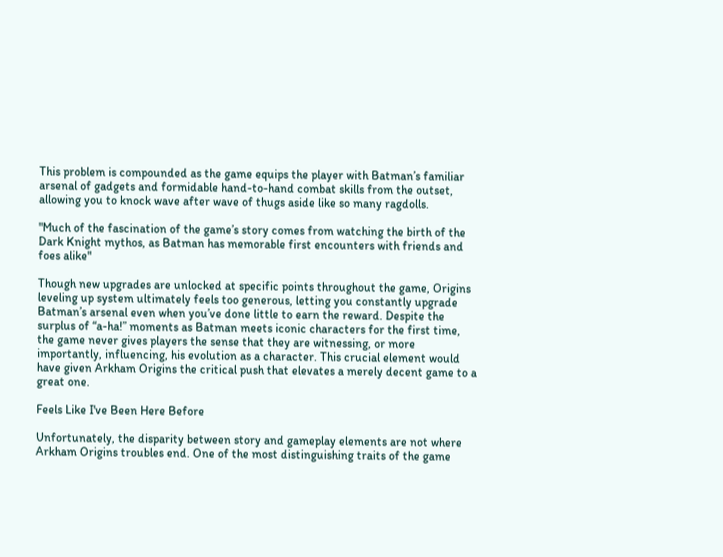This problem is compounded as the game equips the player with Batman’s familiar arsenal of gadgets and formidable hand-to-hand combat skills from the outset, allowing you to knock wave after wave of thugs aside like so many ragdolls.

"Much of the fascination of the game’s story comes from watching the birth of the Dark Knight mythos, as Batman has memorable first encounters with friends and foes alike"

Though new upgrades are unlocked at specific points throughout the game, Origins leveling up system ultimately feels too generous, letting you constantly upgrade Batman’s arsenal even when you’ve done little to earn the reward. Despite the surplus of “a-ha!” moments as Batman meets iconic characters for the first time, the game never gives players the sense that they are witnessing, or more importantly, influencing, his evolution as a character. This crucial element would have given Arkham Origins the critical push that elevates a merely decent game to a great one.

Feels Like I've Been Here Before

Unfortunately, the disparity between story and gameplay elements are not where Arkham Origins troubles end. One of the most distinguishing traits of the game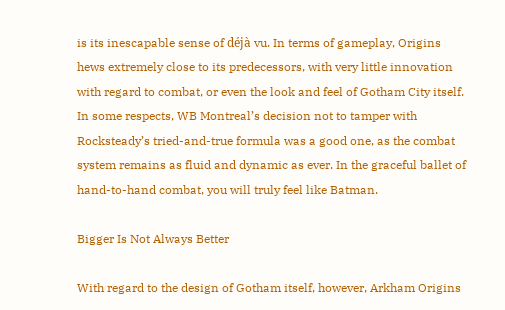is its inescapable sense of déjà vu. In terms of gameplay, Origins hews extremely close to its predecessors, with very little innovation with regard to combat, or even the look and feel of Gotham City itself. In some respects, WB Montreal’s decision not to tamper with Rocksteady’s tried-and-true formula was a good one, as the combat system remains as fluid and dynamic as ever. In the graceful ballet of hand-to-hand combat, you will truly feel like Batman.

Bigger Is Not Always Better

With regard to the design of Gotham itself, however, Arkham Origins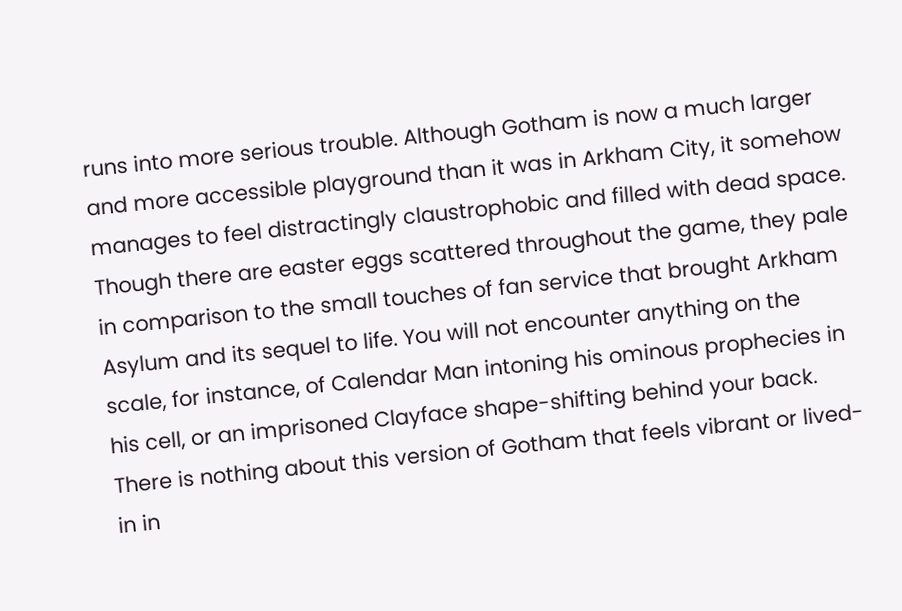runs into more serious trouble. Although Gotham is now a much larger and more accessible playground than it was in Arkham City, it somehow manages to feel distractingly claustrophobic and filled with dead space. Though there are easter eggs scattered throughout the game, they pale in comparison to the small touches of fan service that brought Arkham Asylum and its sequel to life. You will not encounter anything on the scale, for instance, of Calendar Man intoning his ominous prophecies in his cell, or an imprisoned Clayface shape-shifting behind your back. There is nothing about this version of Gotham that feels vibrant or lived-in in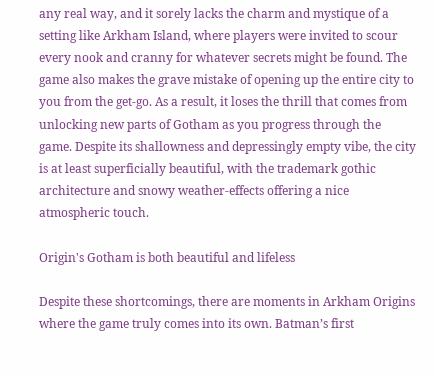any real way, and it sorely lacks the charm and mystique of a setting like Arkham Island, where players were invited to scour every nook and cranny for whatever secrets might be found. The game also makes the grave mistake of opening up the entire city to you from the get-go. As a result, it loses the thrill that comes from unlocking new parts of Gotham as you progress through the game. Despite its shallowness and depressingly empty vibe, the city is at least superficially beautiful, with the trademark gothic architecture and snowy weather-effects offering a nice atmospheric touch.

Origin's Gotham is both beautiful and lifeless

Despite these shortcomings, there are moments in Arkham Origins where the game truly comes into its own. Batman’s first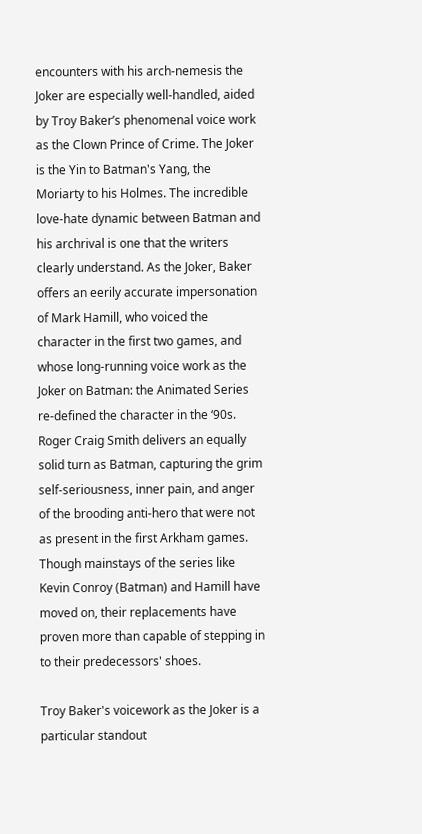encounters with his arch-nemesis the Joker are especially well-handled, aided by Troy Baker’s phenomenal voice work as the Clown Prince of Crime. The Joker is the Yin to Batman's Yang, the Moriarty to his Holmes. The incredible love-hate dynamic between Batman and his archrival is one that the writers clearly understand. As the Joker, Baker offers an eerily accurate impersonation of Mark Hamill, who voiced the character in the first two games, and whose long-running voice work as the Joker on Batman: the Animated Series re-defined the character in the ‘90s. Roger Craig Smith delivers an equally solid turn as Batman, capturing the grim self-seriousness, inner pain, and anger of the brooding anti-hero that were not as present in the first Arkham games. Though mainstays of the series like Kevin Conroy (Batman) and Hamill have moved on, their replacements have proven more than capable of stepping in to their predecessors' shoes.

Troy Baker's voicework as the Joker is a particular standout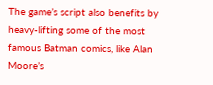The game’s script also benefits by heavy-lifting some of the most famous Batman comics, like Alan Moore’s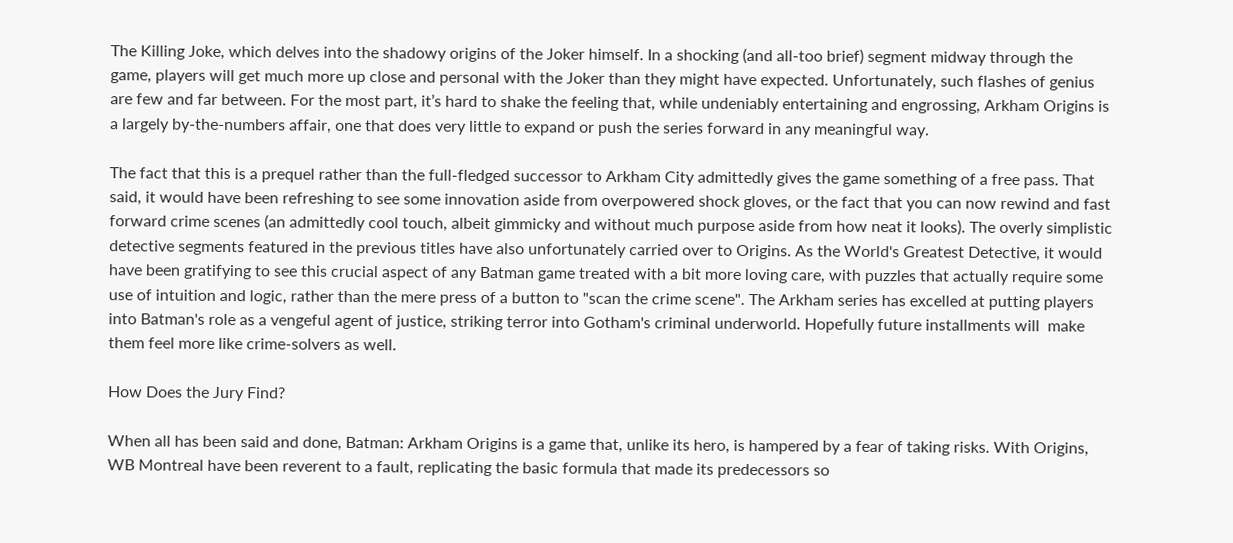The Killing Joke, which delves into the shadowy origins of the Joker himself. In a shocking (and all-too brief) segment midway through the game, players will get much more up close and personal with the Joker than they might have expected. Unfortunately, such flashes of genius are few and far between. For the most part, it’s hard to shake the feeling that, while undeniably entertaining and engrossing, Arkham Origins is a largely by-the-numbers affair, one that does very little to expand or push the series forward in any meaningful way.

The fact that this is a prequel rather than the full-fledged successor to Arkham City admittedly gives the game something of a free pass. That said, it would have been refreshing to see some innovation aside from overpowered shock gloves, or the fact that you can now rewind and fast forward crime scenes (an admittedly cool touch, albeit gimmicky and without much purpose aside from how neat it looks). The overly simplistic detective segments featured in the previous titles have also unfortunately carried over to Origins. As the World's Greatest Detective, it would have been gratifying to see this crucial aspect of any Batman game treated with a bit more loving care, with puzzles that actually require some use of intuition and logic, rather than the mere press of a button to "scan the crime scene". The Arkham series has excelled at putting players into Batman's role as a vengeful agent of justice, striking terror into Gotham's criminal underworld. Hopefully future installments will  make them feel more like crime-solvers as well.

How Does the Jury Find?

When all has been said and done, Batman: Arkham Origins is a game that, unlike its hero, is hampered by a fear of taking risks. With Origins, WB Montreal have been reverent to a fault, replicating the basic formula that made its predecessors so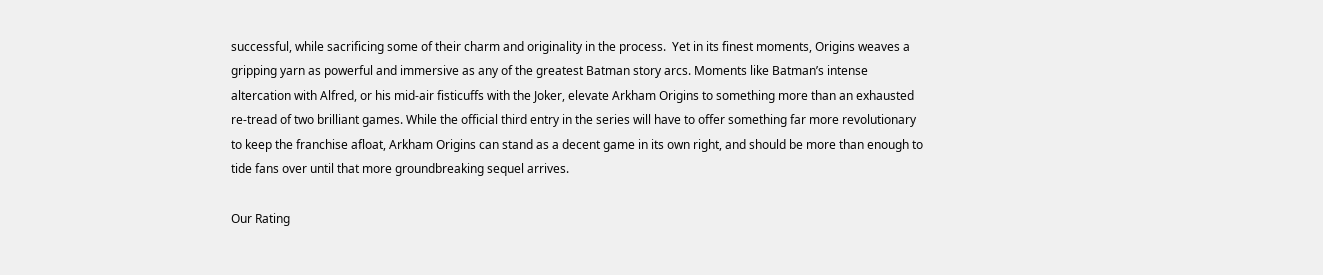successful, while sacrificing some of their charm and originality in the process.  Yet in its finest moments, Origins weaves a gripping yarn as powerful and immersive as any of the greatest Batman story arcs. Moments like Batman’s intense altercation with Alfred, or his mid-air fisticuffs with the Joker, elevate Arkham Origins to something more than an exhausted re-tread of two brilliant games. While the official third entry in the series will have to offer something far more revolutionary to keep the franchise afloat, Arkham Origins can stand as a decent game in its own right, and should be more than enough to tide fans over until that more groundbreaking sequel arrives.

Our Rating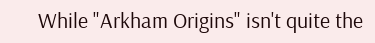While "Arkham Origins" isn't quite the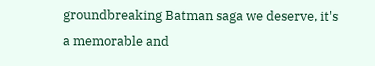groundbreaking Batman saga we deserve, it's a memorable and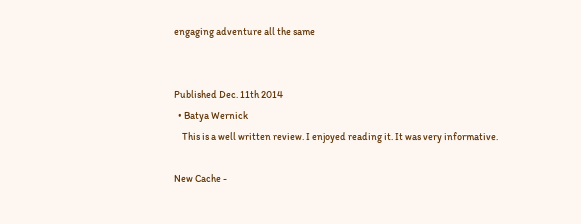engaging adventure all the same


Published Dec. 11th 2014
  • Batya Wernick
    This is a well written review. I enjoyed reading it. It was very informative.

New Cache -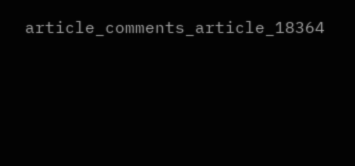article_comments_article_18364